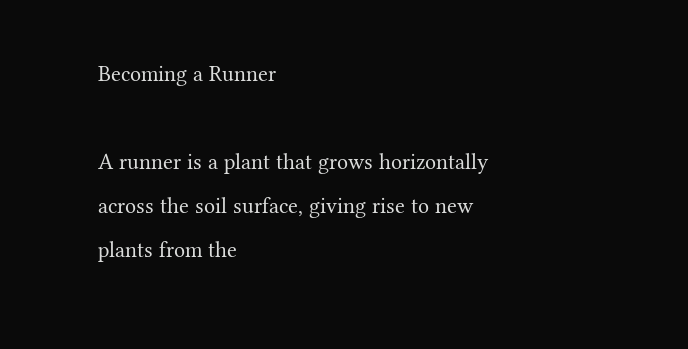Becoming a Runner

A runner is a plant that grows horizontally across the soil surface, giving rise to new plants from the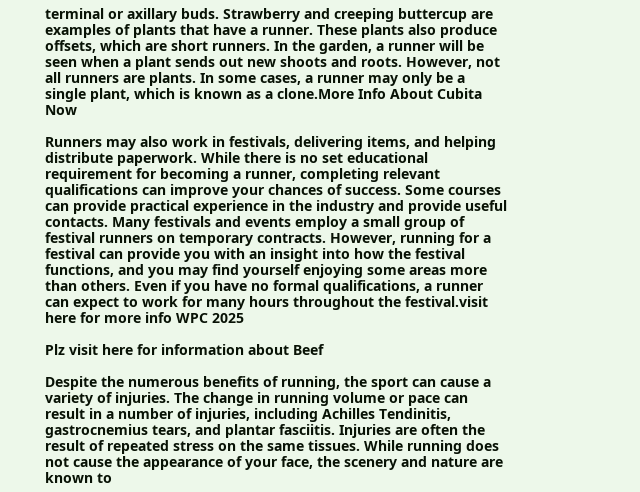terminal or axillary buds. Strawberry and creeping buttercup are examples of plants that have a runner. These plants also produce offsets, which are short runners. In the garden, a runner will be seen when a plant sends out new shoots and roots. However, not all runners are plants. In some cases, a runner may only be a single plant, which is known as a clone.More Info About Cubita Now

Runners may also work in festivals, delivering items, and helping distribute paperwork. While there is no set educational requirement for becoming a runner, completing relevant qualifications can improve your chances of success. Some courses can provide practical experience in the industry and provide useful contacts. Many festivals and events employ a small group of festival runners on temporary contracts. However, running for a festival can provide you with an insight into how the festival functions, and you may find yourself enjoying some areas more than others. Even if you have no formal qualifications, a runner can expect to work for many hours throughout the festival.visit here for more info WPC 2025

Plz visit here for information about Beef

Despite the numerous benefits of running, the sport can cause a variety of injuries. The change in running volume or pace can result in a number of injuries, including Achilles Tendinitis, gastrocnemius tears, and plantar fasciitis. Injuries are often the result of repeated stress on the same tissues. While running does not cause the appearance of your face, the scenery and nature are known to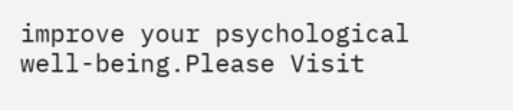improve your psychological well-being.Please Visit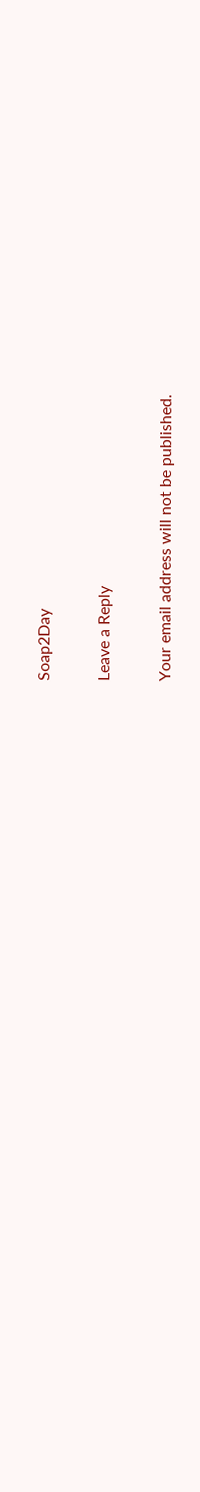Soap2Day

Leave a Reply

Your email address will not be published.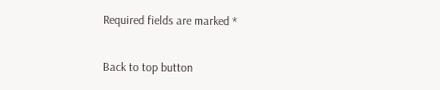Required fields are marked *

Back to top button